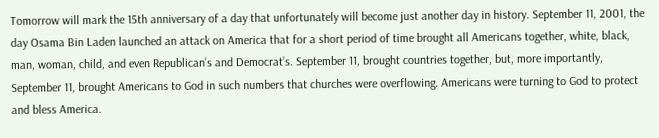Tomorrow will mark the 15th anniversary of a day that unfortunately will become just another day in history. September 11, 2001, the day Osama Bin Laden launched an attack on America that for a short period of time brought all Americans together, white, black, man, woman, child, and even Republican’s and Democrat’s. September 11, brought countries together, but, more importantly, September 11, brought Americans to God in such numbers that churches were overflowing. Americans were turning to God to protect and bless America.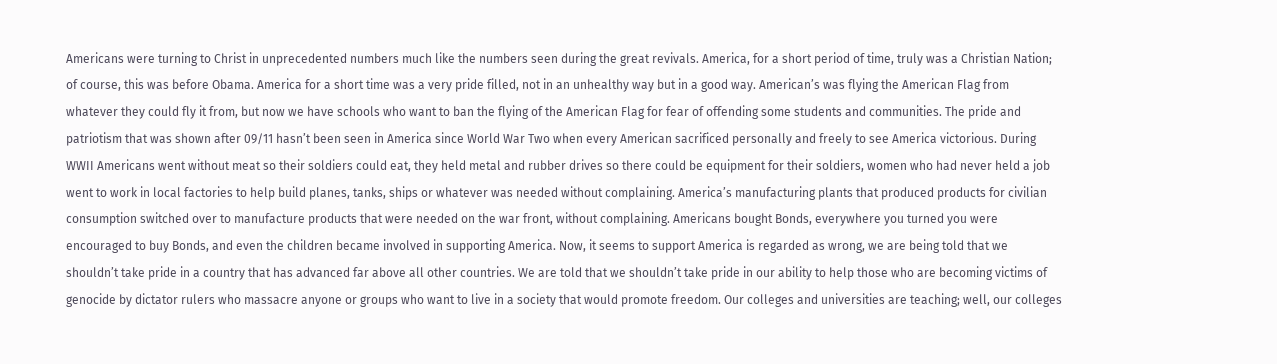Americans were turning to Christ in unprecedented numbers much like the numbers seen during the great revivals. America, for a short period of time, truly was a Christian Nation; of course, this was before Obama. America for a short time was a very pride filled, not in an unhealthy way but in a good way. American’s was flying the American Flag from whatever they could fly it from, but now we have schools who want to ban the flying of the American Flag for fear of offending some students and communities. The pride and patriotism that was shown after 09/11 hasn’t been seen in America since World War Two when every American sacrificed personally and freely to see America victorious. During WWII Americans went without meat so their soldiers could eat, they held metal and rubber drives so there could be equipment for their soldiers, women who had never held a job went to work in local factories to help build planes, tanks, ships or whatever was needed without complaining. America’s manufacturing plants that produced products for civilian consumption switched over to manufacture products that were needed on the war front, without complaining. Americans bought Bonds, everywhere you turned you were encouraged to buy Bonds, and even the children became involved in supporting America. Now, it seems to support America is regarded as wrong, we are being told that we shouldn’t take pride in a country that has advanced far above all other countries. We are told that we shouldn’t take pride in our ability to help those who are becoming victims of genocide by dictator rulers who massacre anyone or groups who want to live in a society that would promote freedom. Our colleges and universities are teaching; well, our colleges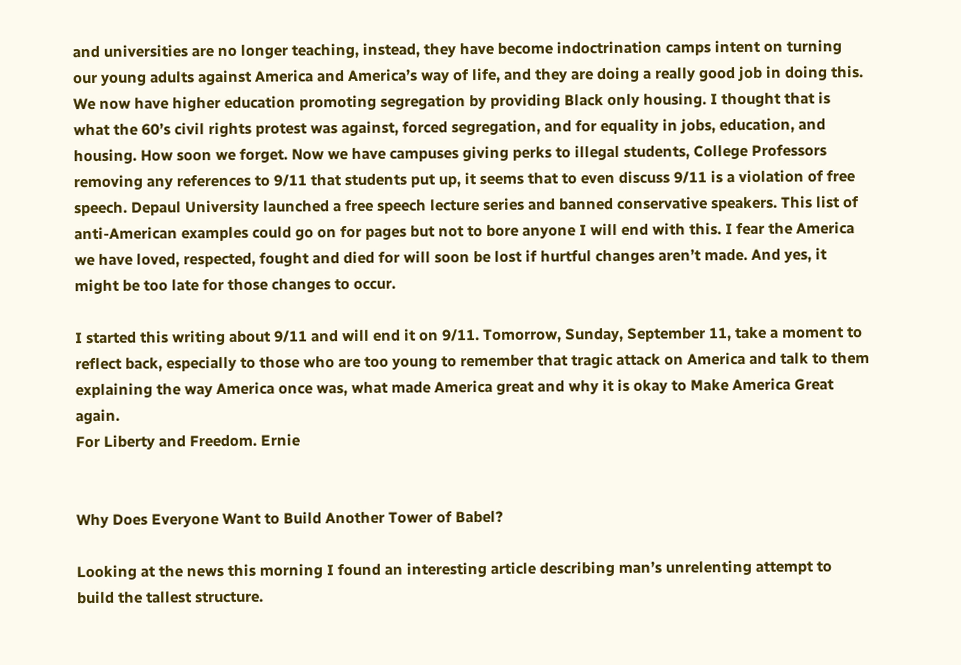and universities are no longer teaching, instead, they have become indoctrination camps intent on turning our young adults against America and America’s way of life, and they are doing a really good job in doing this. We now have higher education promoting segregation by providing Black only housing. I thought that is what the 60’s civil rights protest was against, forced segregation, and for equality in jobs, education, and housing. How soon we forget. Now we have campuses giving perks to illegal students, College Professors removing any references to 9/11 that students put up, it seems that to even discuss 9/11 is a violation of free speech. Depaul University launched a free speech lecture series and banned conservative speakers. This list of anti-American examples could go on for pages but not to bore anyone I will end with this. I fear the America we have loved, respected, fought and died for will soon be lost if hurtful changes aren’t made. And yes, it might be too late for those changes to occur.

I started this writing about 9/11 and will end it on 9/11. Tomorrow, Sunday, September 11, take a moment to reflect back, especially to those who are too young to remember that tragic attack on America and talk to them explaining the way America once was, what made America great and why it is okay to Make America Great again.
For Liberty and Freedom. Ernie


Why Does Everyone Want to Build Another Tower of Babel?

Looking at the news this morning I found an interesting article describing man’s unrelenting attempt to build the tallest structure.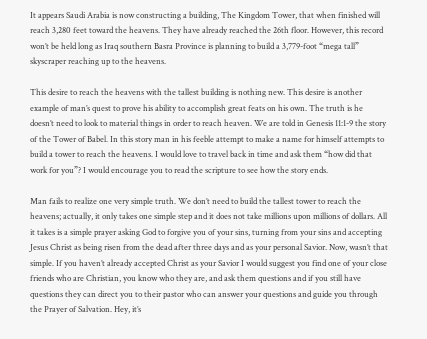It appears Saudi Arabia is now constructing a building, The Kingdom Tower, that when finished will reach 3,280 feet toward the heavens. They have already reached the 26th floor. However, this record won’t be held long as Iraq southern Basra Province is planning to build a 3,779-foot “mega tall” skyscraper reaching up to the heavens.

This desire to reach the heavens with the tallest building is nothing new. This desire is another example of man’s quest to prove his ability to accomplish great feats on his own. The truth is he doesn’t need to look to material things in order to reach heaven. We are told in Genesis 11:1-9 the story of the Tower of Babel. In this story man in his feeble attempt to make a name for himself attempts to build a tower to reach the heavens. I would love to travel back in time and ask them “how did that work for you”? I would encourage you to read the scripture to see how the story ends.

Man fails to realize one very simple truth. We don’t need to build the tallest tower to reach the heavens; actually, it only takes one simple step and it does not take millions upon millions of dollars. All it takes is a simple prayer asking God to forgive you of your sins, turning from your sins and accepting Jesus Christ as being risen from the dead after three days and as your personal Savior. Now, wasn’t that simple. If you haven’t already accepted Christ as your Savior I would suggest you find one of your close friends who are Christian, you know who they are, and ask them questions and if you still have questions they can direct you to their pastor who can answer your questions and guide you through the Prayer of Salvation. Hey, it’s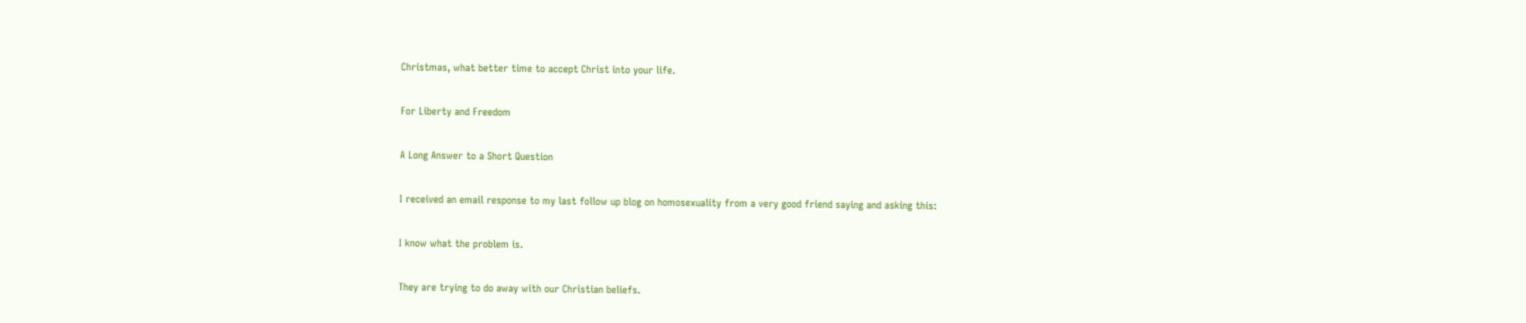Christmas, what better time to accept Christ into your life.

For Liberty and Freedom

A Long Answer to a Short Question

I received an email response to my last follow up blog on homosexuality from a very good friend saying and asking this:

I know what the problem is.

They are trying to do away with our Christian beliefs.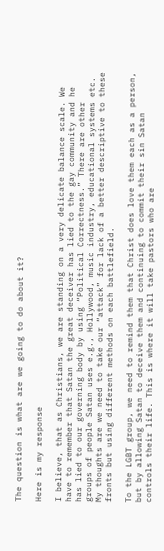The question is what are we going to do about it?

Here is my response

I believe, that as Christians, we are standing on a very delicate balance scale. We have to remember that Satan the great deceiver has lied to the gay community and he has lied to our governing body by using “Political Correctness.” There are other groups of people Satan uses e.g., Hollywood, music industry, educational systems etc. My thoughts are we need to take our “attack” for lack of a better descriptive to these fronts but using different methods on each battlefield.

To the LGBT group, we need to remind them that Christ does love them each as a person, but by allowing Satan to deceive them and continuing to commit their sin Satan controls their life. This is where it will take pastors who are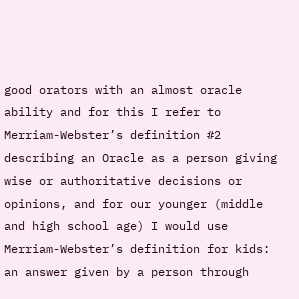good orators with an almost oracle ability and for this I refer to Merriam-Webster’s definition #2 describing an Oracle as a person giving wise or authoritative decisions or opinions, and for our younger (middle and high school age) I would use Merriam-Webster’s definition for kids: an answer given by a person through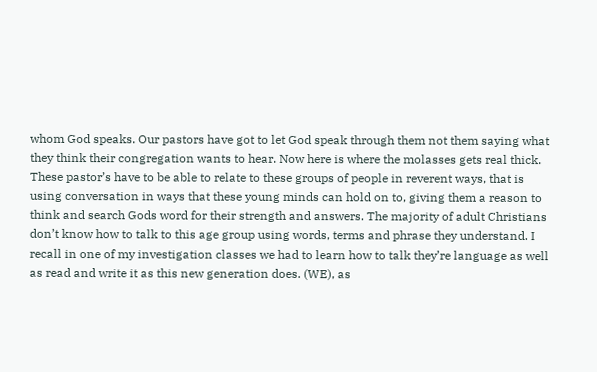whom God speaks. Our pastors have got to let God speak through them not them saying what they think their congregation wants to hear. Now here is where the molasses gets real thick. These pastor’s have to be able to relate to these groups of people in reverent ways, that is using conversation in ways that these young minds can hold on to, giving them a reason to think and search Gods word for their strength and answers. The majority of adult Christians don’t know how to talk to this age group using words, terms and phrase they understand. I recall in one of my investigation classes we had to learn how to talk they’re language as well as read and write it as this new generation does. (WE), as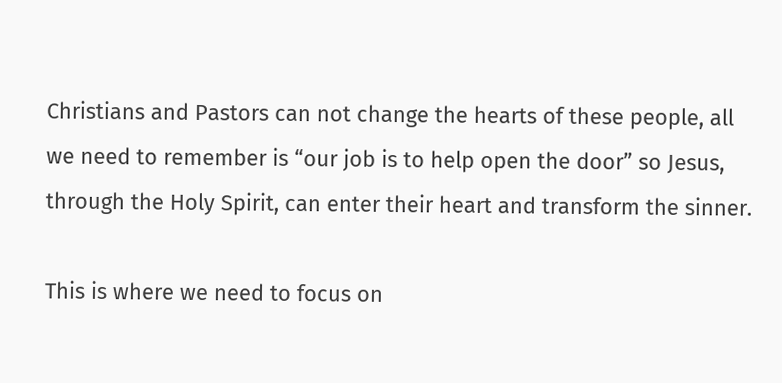Christians and Pastors can not change the hearts of these people, all we need to remember is “our job is to help open the door” so Jesus, through the Holy Spirit, can enter their heart and transform the sinner.

This is where we need to focus on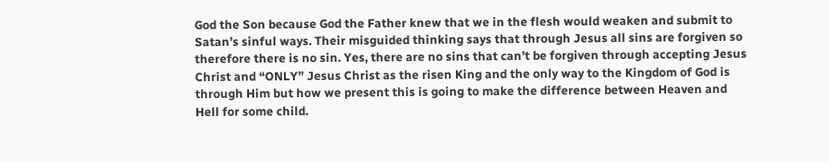God the Son because God the Father knew that we in the flesh would weaken and submit to Satan’s sinful ways. Their misguided thinking says that through Jesus all sins are forgiven so therefore there is no sin. Yes, there are no sins that can’t be forgiven through accepting Jesus Christ and “ONLY” Jesus Christ as the risen King and the only way to the Kingdom of God is through Him but how we present this is going to make the difference between Heaven and Hell for some child.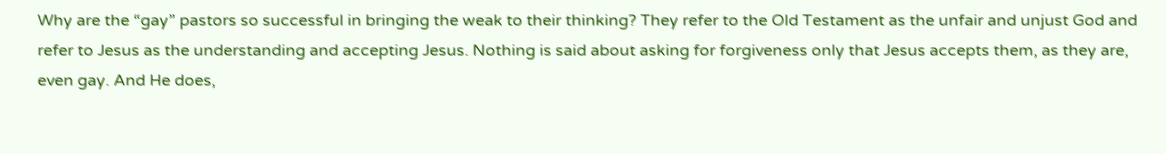Why are the “gay” pastors so successful in bringing the weak to their thinking? They refer to the Old Testament as the unfair and unjust God and refer to Jesus as the understanding and accepting Jesus. Nothing is said about asking for forgiveness only that Jesus accepts them, as they are, even gay. And He does,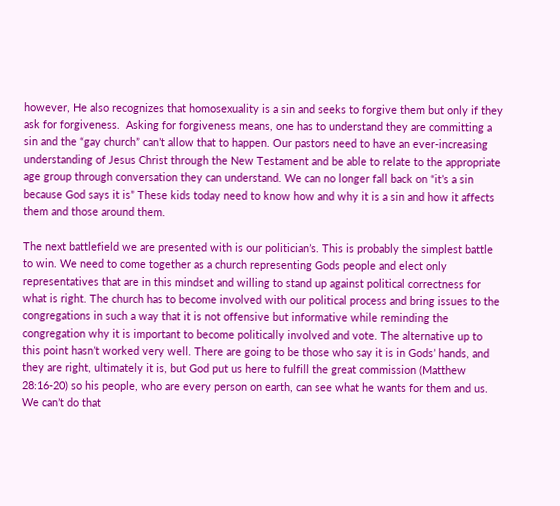however, He also recognizes that homosexuality is a sin and seeks to forgive them but only if they ask for forgiveness.  Asking for forgiveness means, one has to understand they are committing a sin and the “gay church” can’t allow that to happen. Our pastors need to have an ever-increasing understanding of Jesus Christ through the New Testament and be able to relate to the appropriate age group through conversation they can understand. We can no longer fall back on “it’s a sin because God says it is” These kids today need to know how and why it is a sin and how it affects them and those around them.

The next battlefield we are presented with is our politician’s. This is probably the simplest battle to win. We need to come together as a church representing Gods people and elect only representatives that are in this mindset and willing to stand up against political correctness for what is right. The church has to become involved with our political process and bring issues to the congregations in such a way that it is not offensive but informative while reminding the congregation why it is important to become politically involved and vote. The alternative up to this point hasn’t worked very well. There are going to be those who say it is in Gods’ hands, and they are right, ultimately it is, but God put us here to fulfill the great commission (Matthew 28:16-20) so his people, who are every person on earth, can see what he wants for them and us. We can’t do that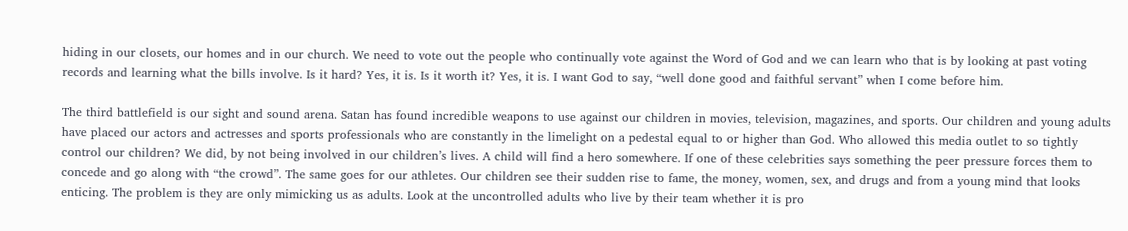hiding in our closets, our homes and in our church. We need to vote out the people who continually vote against the Word of God and we can learn who that is by looking at past voting records and learning what the bills involve. Is it hard? Yes, it is. Is it worth it? Yes, it is. I want God to say, “well done good and faithful servant” when I come before him.

The third battlefield is our sight and sound arena. Satan has found incredible weapons to use against our children in movies, television, magazines, and sports. Our children and young adults have placed our actors and actresses and sports professionals who are constantly in the limelight on a pedestal equal to or higher than God. Who allowed this media outlet to so tightly control our children? We did, by not being involved in our children’s lives. A child will find a hero somewhere. If one of these celebrities says something the peer pressure forces them to concede and go along with “the crowd”. The same goes for our athletes. Our children see their sudden rise to fame, the money, women, sex, and drugs and from a young mind that looks enticing. The problem is they are only mimicking us as adults. Look at the uncontrolled adults who live by their team whether it is pro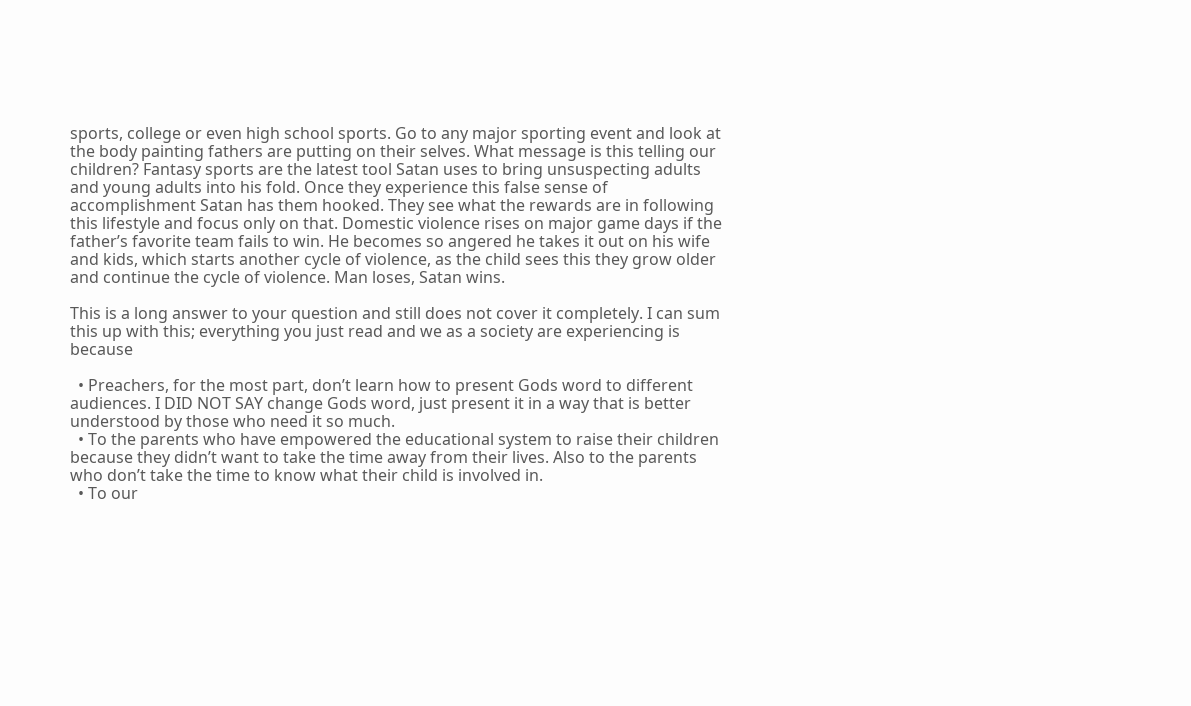sports, college or even high school sports. Go to any major sporting event and look at the body painting fathers are putting on their selves. What message is this telling our children? Fantasy sports are the latest tool Satan uses to bring unsuspecting adults and young adults into his fold. Once they experience this false sense of accomplishment Satan has them hooked. They see what the rewards are in following this lifestyle and focus only on that. Domestic violence rises on major game days if the father’s favorite team fails to win. He becomes so angered he takes it out on his wife and kids, which starts another cycle of violence, as the child sees this they grow older and continue the cycle of violence. Man loses, Satan wins.

This is a long answer to your question and still does not cover it completely. I can sum this up with this; everything you just read and we as a society are experiencing is because

  • Preachers, for the most part, don’t learn how to present Gods word to different audiences. I DID NOT SAY change Gods word, just present it in a way that is better understood by those who need it so much.
  • To the parents who have empowered the educational system to raise their children because they didn’t want to take the time away from their lives. Also to the parents who don’t take the time to know what their child is involved in.
  • To our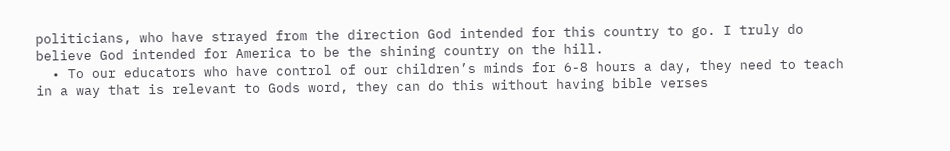politicians, who have strayed from the direction God intended for this country to go. I truly do believe God intended for America to be the shining country on the hill.
  • To our educators who have control of our children’s minds for 6-8 hours a day, they need to teach in a way that is relevant to Gods word, they can do this without having bible verses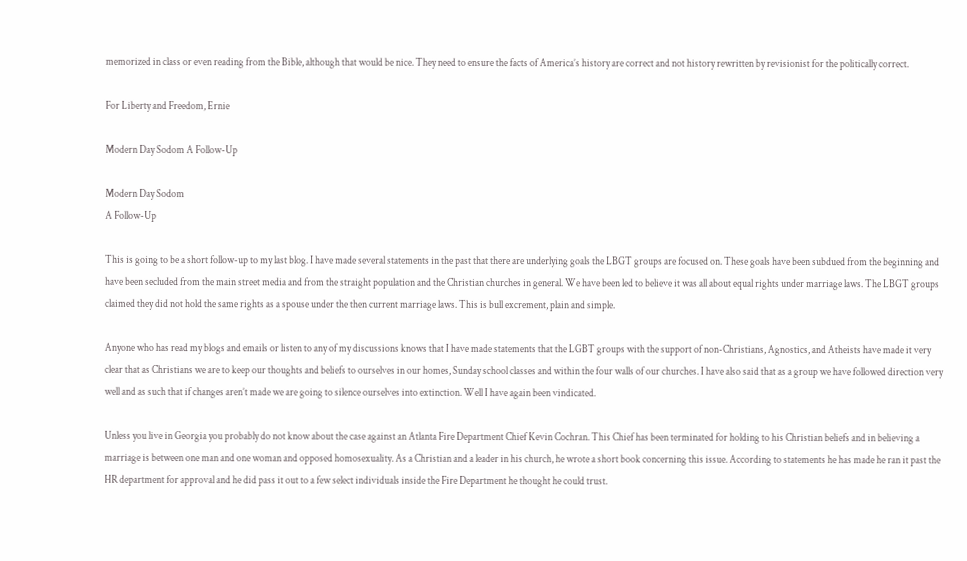memorized in class or even reading from the Bible, although that would be nice. They need to ensure the facts of America’s history are correct and not history rewritten by revisionist for the politically correct.

For Liberty and Freedom, Ernie

Modern Day Sodom A Follow-Up

Modern Day Sodom
A Follow-Up

This is going to be a short follow-up to my last blog. I have made several statements in the past that there are underlying goals the LBGT groups are focused on. These goals have been subdued from the beginning and have been secluded from the main street media and from the straight population and the Christian churches in general. We have been led to believe it was all about equal rights under marriage laws. The LBGT groups claimed they did not hold the same rights as a spouse under the then current marriage laws. This is bull excrement, plain and simple.

Anyone who has read my blogs and emails or listen to any of my discussions knows that I have made statements that the LGBT groups with the support of non-Christians, Agnostics, and Atheists have made it very clear that as Christians we are to keep our thoughts and beliefs to ourselves in our homes, Sunday school classes and within the four walls of our churches. I have also said that as a group we have followed direction very well and as such that if changes aren’t made we are going to silence ourselves into extinction. Well I have again been vindicated.

Unless you live in Georgia you probably do not know about the case against an Atlanta Fire Department Chief Kevin Cochran. This Chief has been terminated for holding to his Christian beliefs and in believing a marriage is between one man and one woman and opposed homosexuality. As a Christian and a leader in his church, he wrote a short book concerning this issue. According to statements he has made he ran it past the HR department for approval and he did pass it out to a few select individuals inside the Fire Department he thought he could trust.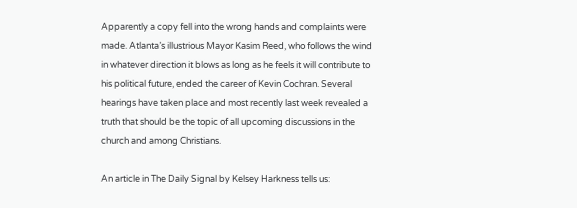Apparently a copy fell into the wrong hands and complaints were made. Atlanta’s illustrious Mayor Kasim Reed, who follows the wind in whatever direction it blows as long as he feels it will contribute to his political future, ended the career of Kevin Cochran. Several hearings have taken place and most recently last week revealed a truth that should be the topic of all upcoming discussions in the church and among Christians.

An article in The Daily Signal by Kelsey Harkness tells us: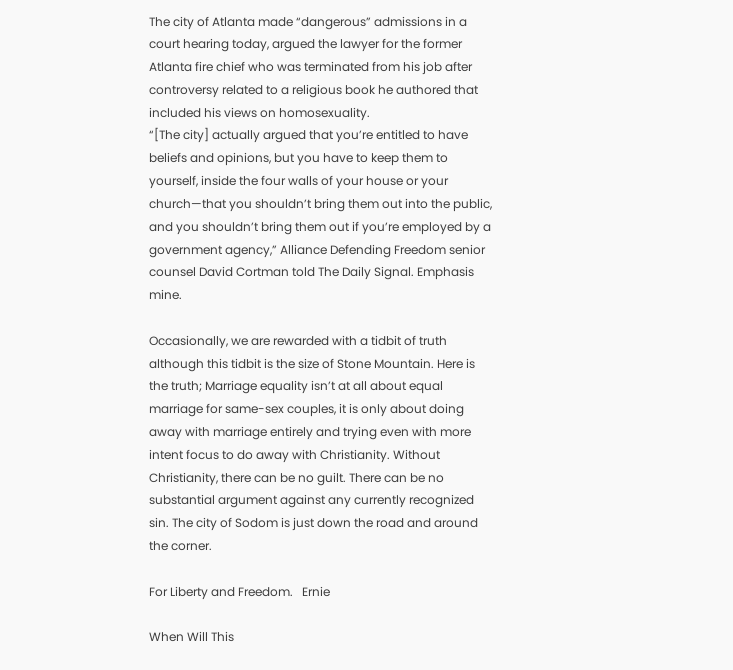The city of Atlanta made “dangerous” admissions in a court hearing today, argued the lawyer for the former Atlanta fire chief who was terminated from his job after controversy related to a religious book he authored that included his views on homosexuality.
“[The city] actually argued that you’re entitled to have beliefs and opinions, but you have to keep them to yourself, inside the four walls of your house or your church—that you shouldn’t bring them out into the public, and you shouldn’t bring them out if you’re employed by a government agency,” Alliance Defending Freedom senior counsel David Cortman told The Daily Signal. Emphasis mine.

Occasionally, we are rewarded with a tidbit of truth although this tidbit is the size of Stone Mountain. Here is the truth; Marriage equality isn’t at all about equal marriage for same-sex couples, it is only about doing away with marriage entirely and trying even with more intent focus to do away with Christianity. Without Christianity, there can be no guilt. There can be no substantial argument against any currently recognized sin. The city of Sodom is just down the road and around the corner.

For Liberty and Freedom.   Ernie

When Will This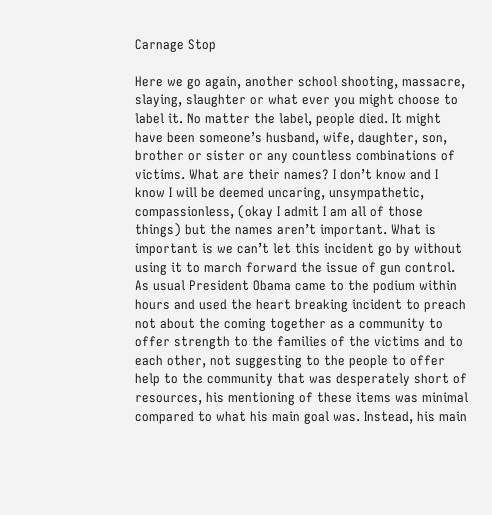Carnage Stop

Here we go again, another school shooting, massacre, slaying, slaughter or what ever you might choose to label it. No matter the label, people died. It might have been someone’s husband, wife, daughter, son, brother or sister or any countless combinations of victims. What are their names? I don’t know and I know I will be deemed uncaring, unsympathetic, compassionless, (okay I admit I am all of those things) but the names aren’t important. What is important is we can’t let this incident go by without using it to march forward the issue of gun control. As usual President Obama came to the podium within hours and used the heart breaking incident to preach not about the coming together as a community to offer strength to the families of the victims and to each other, not suggesting to the people to offer help to the community that was desperately short of resources, his mentioning of these items was minimal compared to what his main goal was. Instead, his main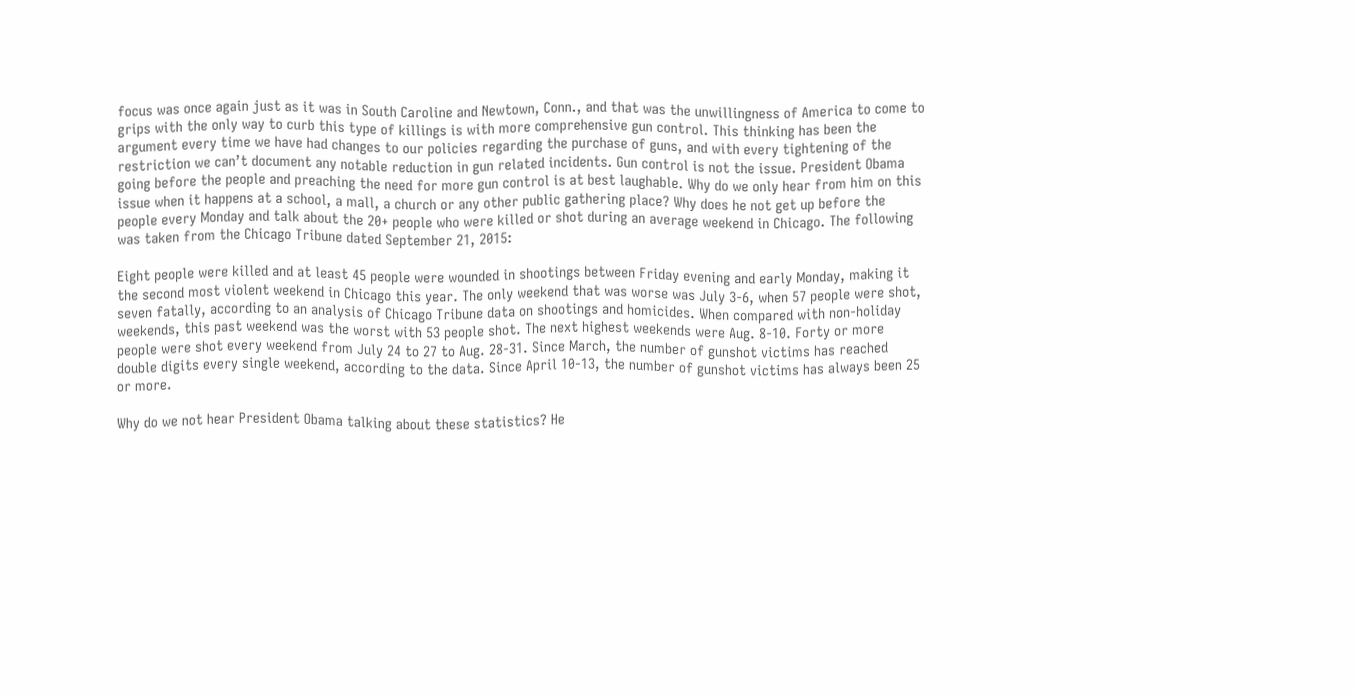focus was once again just as it was in South Caroline and Newtown, Conn., and that was the unwillingness of America to come to grips with the only way to curb this type of killings is with more comprehensive gun control. This thinking has been the argument every time we have had changes to our policies regarding the purchase of guns, and with every tightening of the restriction we can’t document any notable reduction in gun related incidents. Gun control is not the issue. President Obama going before the people and preaching the need for more gun control is at best laughable. Why do we only hear from him on this issue when it happens at a school, a mall, a church or any other public gathering place? Why does he not get up before the people every Monday and talk about the 20+ people who were killed or shot during an average weekend in Chicago. The following was taken from the Chicago Tribune dated September 21, 2015:

Eight people were killed and at least 45 people were wounded in shootings between Friday evening and early Monday, making it the second most violent weekend in Chicago this year. The only weekend that was worse was July 3-6, when 57 people were shot, seven fatally, according to an analysis of Chicago Tribune data on shootings and homicides. When compared with non-holiday weekends, this past weekend was the worst with 53 people shot. The next highest weekends were Aug. 8-10. Forty or more people were shot every weekend from July 24 to 27 to Aug. 28-31. Since March, the number of gunshot victims has reached double digits every single weekend, according to the data. Since April 10-13, the number of gunshot victims has always been 25 or more.

Why do we not hear President Obama talking about these statistics? He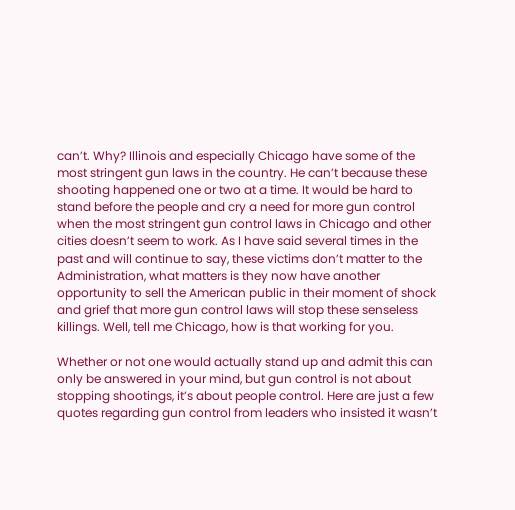can’t. Why? Illinois and especially Chicago have some of the most stringent gun laws in the country. He can’t because these shooting happened one or two at a time. It would be hard to stand before the people and cry a need for more gun control when the most stringent gun control laws in Chicago and other cities doesn’t seem to work. As I have said several times in the past and will continue to say, these victims don’t matter to the Administration, what matters is they now have another opportunity to sell the American public in their moment of shock and grief that more gun control laws will stop these senseless killings. Well, tell me Chicago, how is that working for you.

Whether or not one would actually stand up and admit this can only be answered in your mind, but gun control is not about stopping shootings, it’s about people control. Here are just a few quotes regarding gun control from leaders who insisted it wasn’t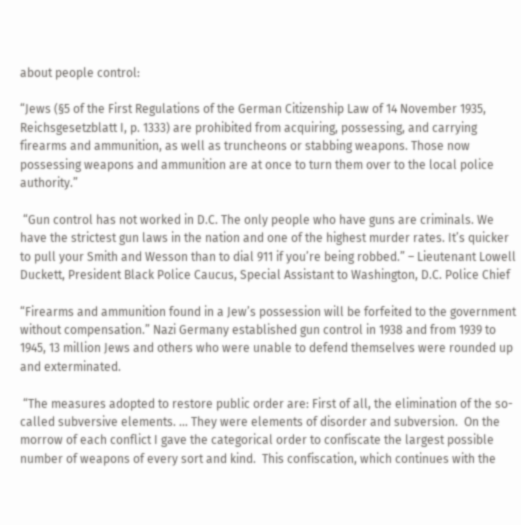about people control:

“Jews (§5 of the First Regulations of the German Citizenship Law of 14 November 1935, Reichsgesetzblatt I, p. 1333) are prohibited from acquiring, possessing, and carrying firearms and ammunition, as well as truncheons or stabbing weapons. Those now possessing weapons and ammunition are at once to turn them over to the local police authority.”

 “Gun control has not worked in D.C. The only people who have guns are criminals. We have the strictest gun laws in the nation and one of the highest murder rates. It’s quicker to pull your Smith and Wesson than to dial 911 if you’re being robbed.” – Lieutenant Lowell Duckett, President Black Police Caucus, Special Assistant to Washington, D.C. Police Chief

“Firearms and ammunition found in a Jew’s possession will be forfeited to the government without compensation.” Nazi Germany established gun control in 1938 and from 1939 to 1945, 13 million Jews and others who were unable to defend themselves were rounded up and exterminated.

 “The measures adopted to restore public order are: First of all, the elimination of the so-called subversive elements. … They were elements of disorder and subversion.  On the morrow of each conflict I gave the categorical order to confiscate the largest possible number of weapons of every sort and kind.  This confiscation, which continues with the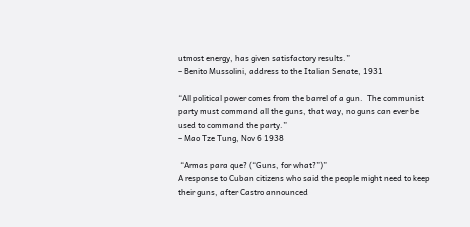utmost energy, has given satisfactory results.”
– Benito Mussolini, address to the Italian Senate, 1931

“All political power comes from the barrel of a gun.  The communist party must command all the guns, that way, no guns can ever be used to command the party.”
– Mao Tze Tung, Nov 6 1938

 “Armas para que? (“Guns, for what?”)”
A response to Cuban citizens who said the people might need to keep their guns, after Castro announced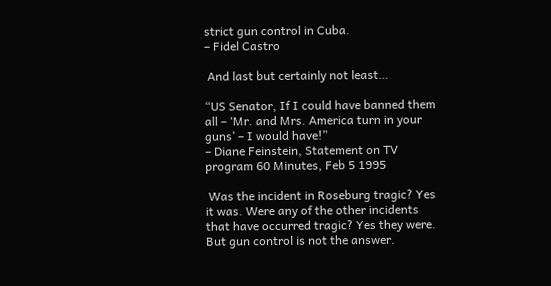strict gun control in Cuba.
– Fidel Castro

 And last but certainly not least…

“US Senator, If I could have banned them all – ‘Mr. and Mrs. America turn in your guns’ – I would have!”
– Diane Feinstein, Statement on TV program 60 Minutes, Feb 5 1995

 Was the incident in Roseburg tragic? Yes it was. Were any of the other incidents that have occurred tragic? Yes they were. But gun control is not the answer.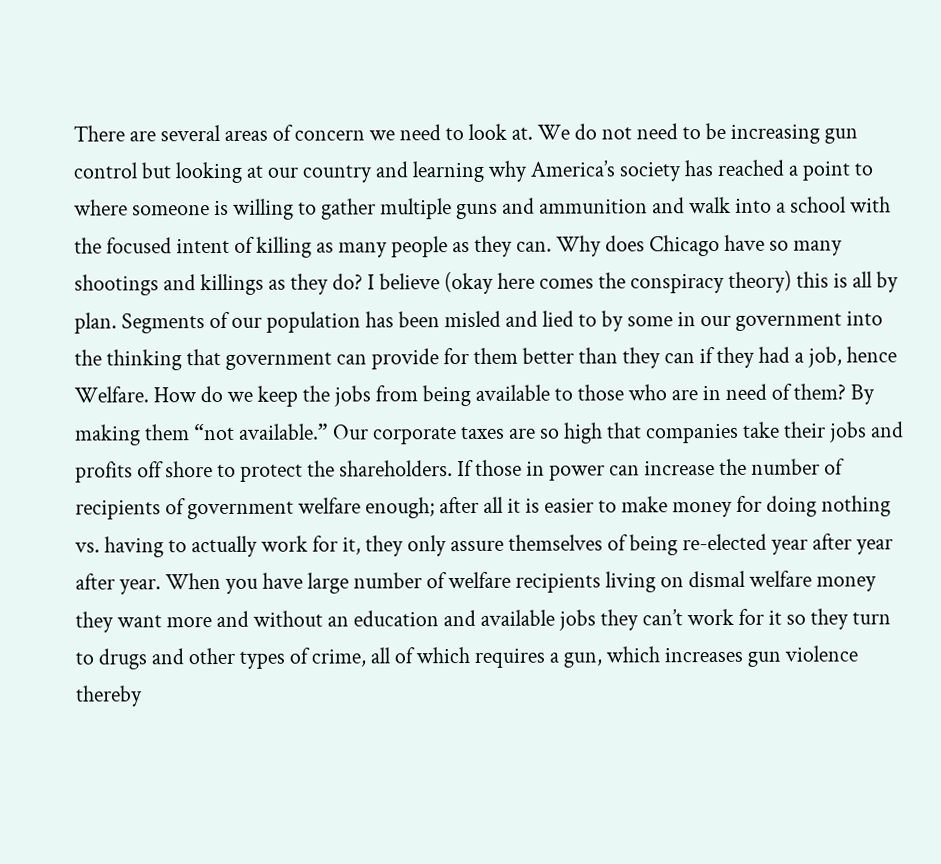There are several areas of concern we need to look at. We do not need to be increasing gun control but looking at our country and learning why America’s society has reached a point to where someone is willing to gather multiple guns and ammunition and walk into a school with the focused intent of killing as many people as they can. Why does Chicago have so many shootings and killings as they do? I believe (okay here comes the conspiracy theory) this is all by plan. Segments of our population has been misled and lied to by some in our government into the thinking that government can provide for them better than they can if they had a job, hence Welfare. How do we keep the jobs from being available to those who are in need of them? By making them “not available.” Our corporate taxes are so high that companies take their jobs and profits off shore to protect the shareholders. If those in power can increase the number of recipients of government welfare enough; after all it is easier to make money for doing nothing vs. having to actually work for it, they only assure themselves of being re-elected year after year after year. When you have large number of welfare recipients living on dismal welfare money they want more and without an education and available jobs they can’t work for it so they turn to drugs and other types of crime, all of which requires a gun, which increases gun violence thereby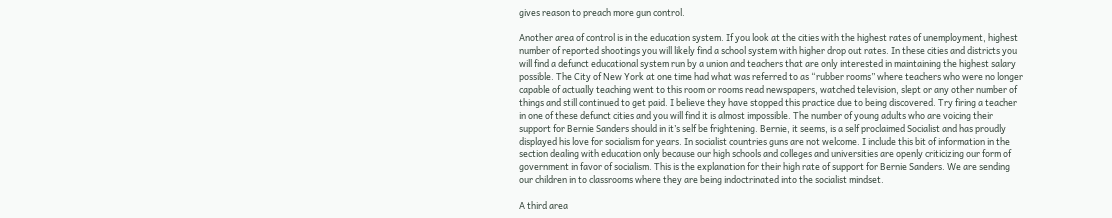gives reason to preach more gun control.

Another area of control is in the education system. If you look at the cities with the highest rates of unemployment, highest number of reported shootings you will likely find a school system with higher drop out rates. In these cities and districts you will find a defunct educational system run by a union and teachers that are only interested in maintaining the highest salary possible. The City of New York at one time had what was referred to as “rubber rooms” where teachers who were no longer capable of actually teaching went to this room or rooms read newspapers, watched television, slept or any other number of things and still continued to get paid. I believe they have stopped this practice due to being discovered. Try firing a teacher in one of these defunct cities and you will find it is almost impossible. The number of young adults who are voicing their support for Bernie Sanders should in it’s self be frightening. Bernie, it seems, is a self proclaimed Socialist and has proudly displayed his love for socialism for years. In socialist countries guns are not welcome. I include this bit of information in the section dealing with education only because our high schools and colleges and universities are openly criticizing our form of government in favor of socialism. This is the explanation for their high rate of support for Bernie Sanders. We are sending our children in to classrooms where they are being indoctrinated into the socialist mindset.

A third area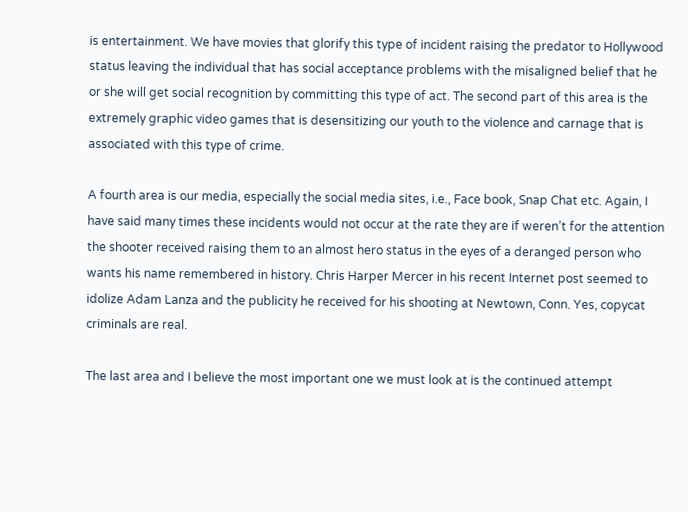is entertainment. We have movies that glorify this type of incident raising the predator to Hollywood status leaving the individual that has social acceptance problems with the misaligned belief that he or she will get social recognition by committing this type of act. The second part of this area is the extremely graphic video games that is desensitizing our youth to the violence and carnage that is associated with this type of crime.

A fourth area is our media, especially the social media sites, i.e., Face book, Snap Chat etc. Again, I have said many times these incidents would not occur at the rate they are if weren’t for the attention the shooter received raising them to an almost hero status in the eyes of a deranged person who wants his name remembered in history. Chris Harper Mercer in his recent Internet post seemed to idolize Adam Lanza and the publicity he received for his shooting at Newtown, Conn. Yes, copycat criminals are real.

The last area and I believe the most important one we must look at is the continued attempt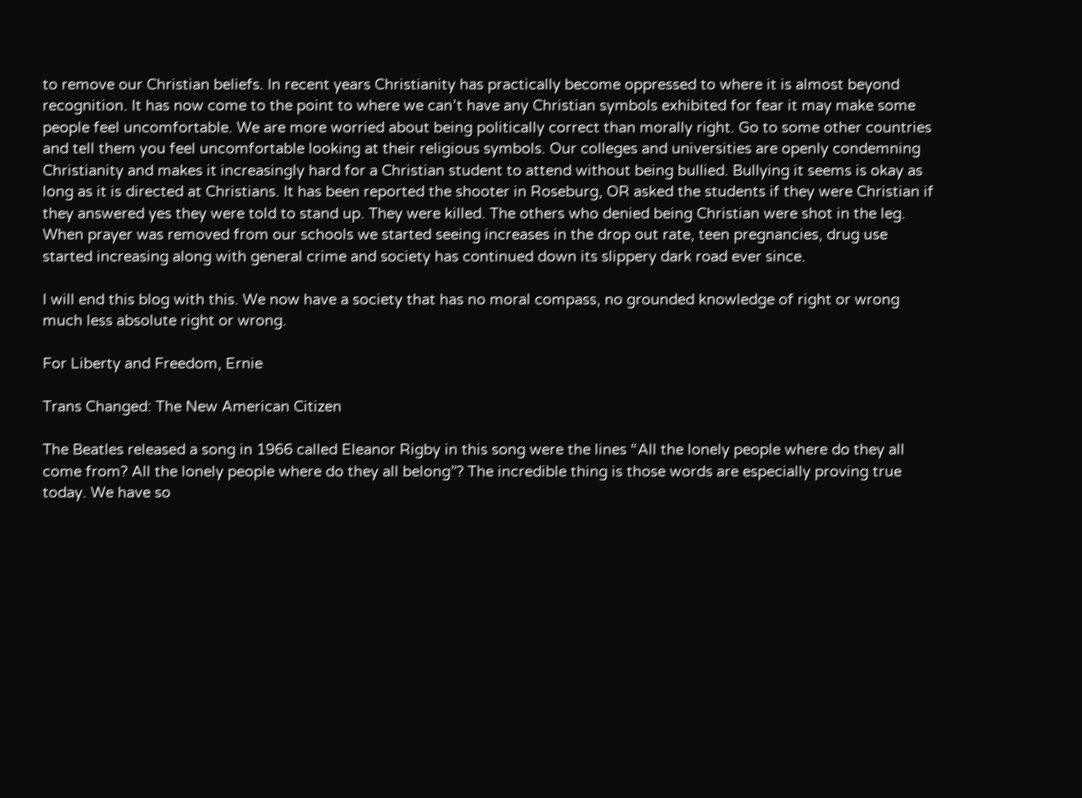to remove our Christian beliefs. In recent years Christianity has practically become oppressed to where it is almost beyond recognition. It has now come to the point to where we can’t have any Christian symbols exhibited for fear it may make some people feel uncomfortable. We are more worried about being politically correct than morally right. Go to some other countries and tell them you feel uncomfortable looking at their religious symbols. Our colleges and universities are openly condemning Christianity and makes it increasingly hard for a Christian student to attend without being bullied. Bullying it seems is okay as long as it is directed at Christians. It has been reported the shooter in Roseburg, OR asked the students if they were Christian if they answered yes they were told to stand up. They were killed. The others who denied being Christian were shot in the leg. When prayer was removed from our schools we started seeing increases in the drop out rate, teen pregnancies, drug use started increasing along with general crime and society has continued down its slippery dark road ever since.

I will end this blog with this. We now have a society that has no moral compass, no grounded knowledge of right or wrong much less absolute right or wrong.

For Liberty and Freedom, Ernie

Trans Changed: The New American Citizen

The Beatles released a song in 1966 called Eleanor Rigby in this song were the lines “All the lonely people where do they all come from? All the lonely people where do they all belong”? The incredible thing is those words are especially proving true today. We have so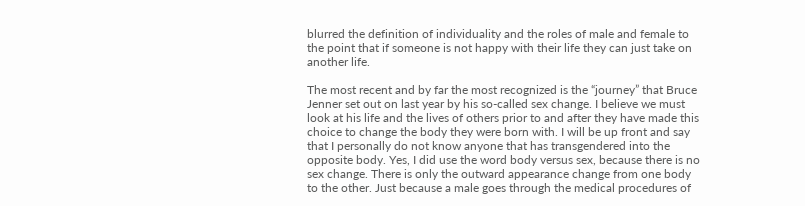blurred the definition of individuality and the roles of male and female to the point that if someone is not happy with their life they can just take on another life.

The most recent and by far the most recognized is the “journey” that Bruce Jenner set out on last year by his so-called sex change. I believe we must look at his life and the lives of others prior to and after they have made this choice to change the body they were born with. I will be up front and say that I personally do not know anyone that has transgendered into the opposite body. Yes, I did use the word body versus sex, because there is no sex change. There is only the outward appearance change from one body to the other. Just because a male goes through the medical procedures of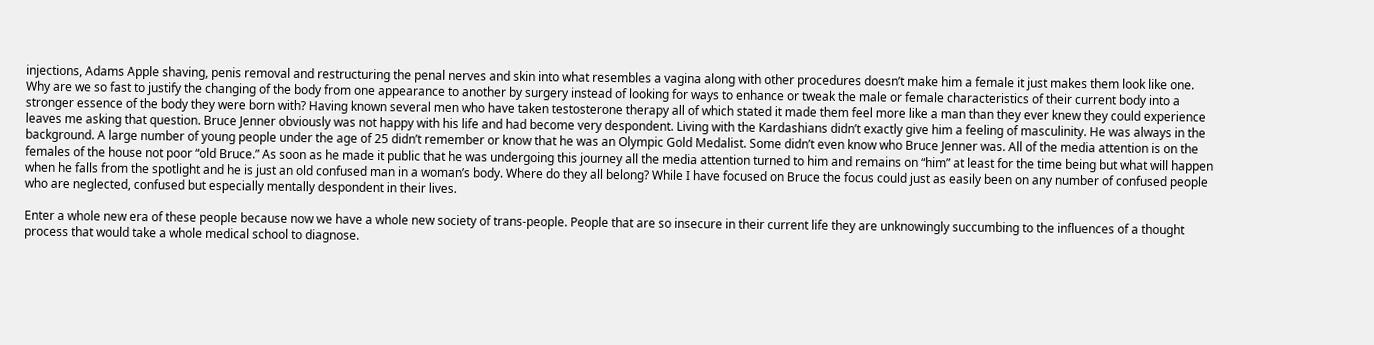injections, Adams Apple shaving, penis removal and restructuring the penal nerves and skin into what resembles a vagina along with other procedures doesn’t make him a female it just makes them look like one. Why are we so fast to justify the changing of the body from one appearance to another by surgery instead of looking for ways to enhance or tweak the male or female characteristics of their current body into a stronger essence of the body they were born with? Having known several men who have taken testosterone therapy all of which stated it made them feel more like a man than they ever knew they could experience leaves me asking that question. Bruce Jenner obviously was not happy with his life and had become very despondent. Living with the Kardashians didn’t exactly give him a feeling of masculinity. He was always in the background. A large number of young people under the age of 25 didn’t remember or know that he was an Olympic Gold Medalist. Some didn’t even know who Bruce Jenner was. All of the media attention is on the females of the house not poor “old Bruce.” As soon as he made it public that he was undergoing this journey all the media attention turned to him and remains on “him” at least for the time being but what will happen when he falls from the spotlight and he is just an old confused man in a woman’s body. Where do they all belong? While I have focused on Bruce the focus could just as easily been on any number of confused people who are neglected, confused but especially mentally despondent in their lives.

Enter a whole new era of these people because now we have a whole new society of trans-people. People that are so insecure in their current life they are unknowingly succumbing to the influences of a thought process that would take a whole medical school to diagnose.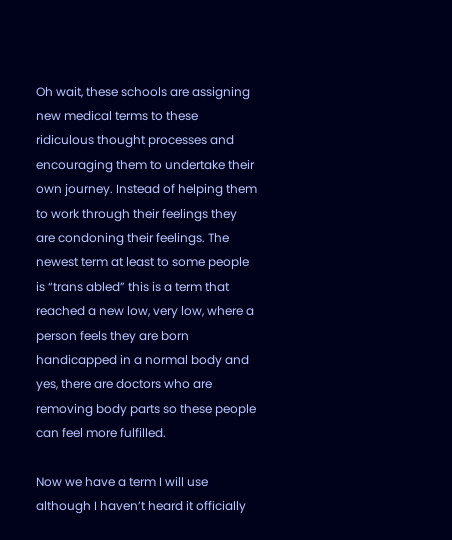Oh wait, these schools are assigning new medical terms to these ridiculous thought processes and encouraging them to undertake their own journey. Instead of helping them to work through their feelings they are condoning their feelings. The newest term at least to some people is “trans abled” this is a term that reached a new low, very low, where a person feels they are born handicapped in a normal body and yes, there are doctors who are removing body parts so these people can feel more fulfilled.

Now we have a term I will use although I haven’t heard it officially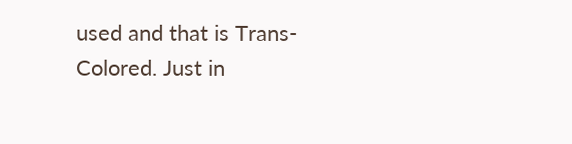used and that is Trans-Colored. Just in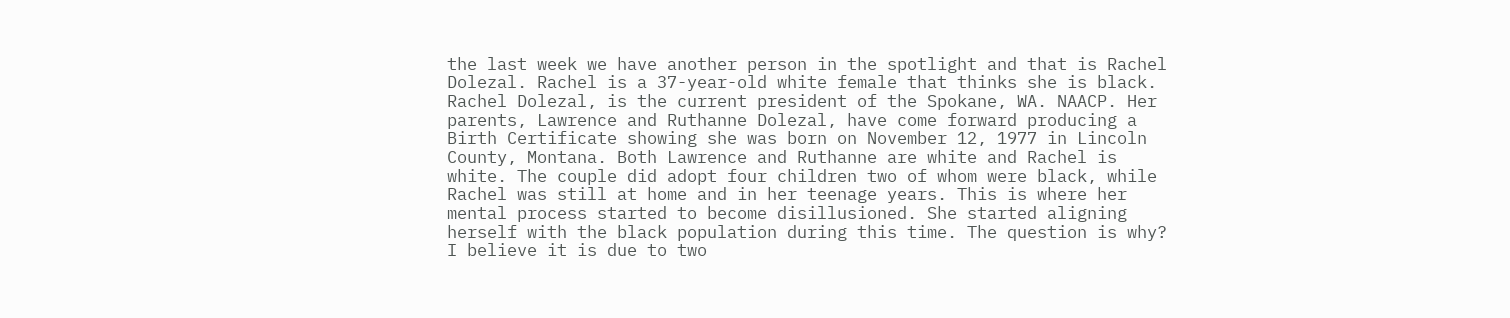the last week we have another person in the spotlight and that is Rachel Dolezal. Rachel is a 37-year-old white female that thinks she is black. Rachel Dolezal, is the current president of the Spokane, WA. NAACP. Her parents, Lawrence and Ruthanne Dolezal, have come forward producing a Birth Certificate showing she was born on November 12, 1977 in Lincoln County, Montana. Both Lawrence and Ruthanne are white and Rachel is white. The couple did adopt four children two of whom were black, while Rachel was still at home and in her teenage years. This is where her mental process started to become disillusioned. She started aligning herself with the black population during this time. The question is why? I believe it is due to two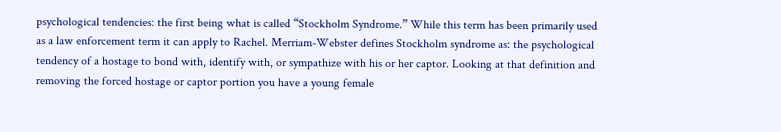psychological tendencies: the first being what is called “Stockholm Syndrome.” While this term has been primarily used as a law enforcement term it can apply to Rachel. Merriam-Webster defines Stockholm syndrome as: the psychological tendency of a hostage to bond with, identify with, or sympathize with his or her captor. Looking at that definition and removing the forced hostage or captor portion you have a young female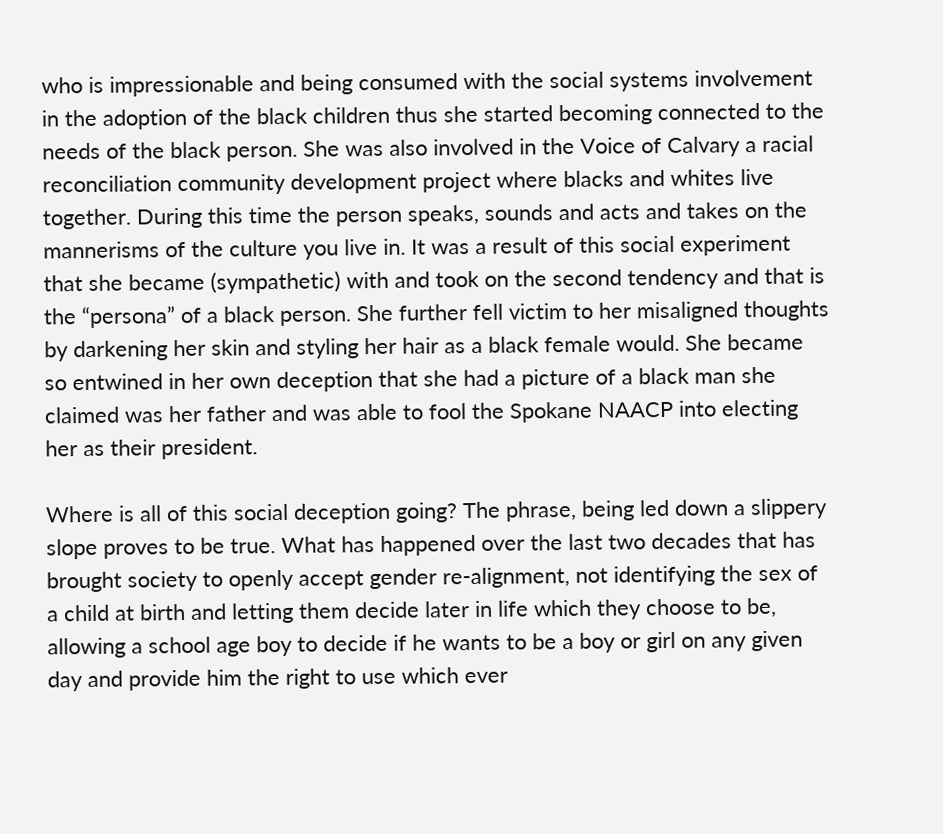who is impressionable and being consumed with the social systems involvement in the adoption of the black children thus she started becoming connected to the needs of the black person. She was also involved in the Voice of Calvary a racial reconciliation community development project where blacks and whites live together. During this time the person speaks, sounds and acts and takes on the mannerisms of the culture you live in. It was a result of this social experiment that she became (sympathetic) with and took on the second tendency and that is the “persona” of a black person. She further fell victim to her misaligned thoughts by darkening her skin and styling her hair as a black female would. She became so entwined in her own deception that she had a picture of a black man she claimed was her father and was able to fool the Spokane NAACP into electing her as their president.

Where is all of this social deception going? The phrase, being led down a slippery slope proves to be true. What has happened over the last two decades that has brought society to openly accept gender re-alignment, not identifying the sex of a child at birth and letting them decide later in life which they choose to be, allowing a school age boy to decide if he wants to be a boy or girl on any given day and provide him the right to use which ever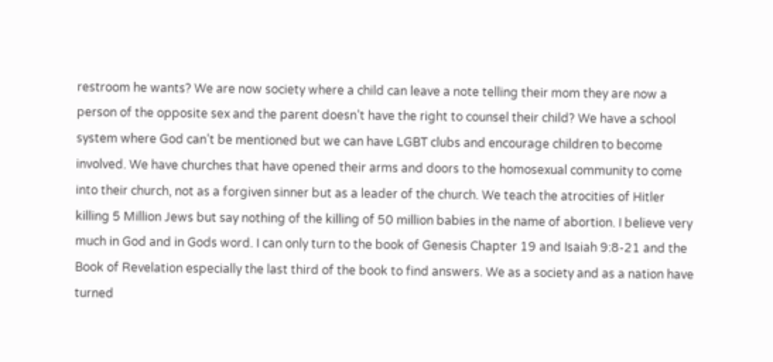restroom he wants? We are now society where a child can leave a note telling their mom they are now a person of the opposite sex and the parent doesn’t have the right to counsel their child? We have a school system where God can’t be mentioned but we can have LGBT clubs and encourage children to become involved. We have churches that have opened their arms and doors to the homosexual community to come into their church, not as a forgiven sinner but as a leader of the church. We teach the atrocities of Hitler killing 5 Million Jews but say nothing of the killing of 50 million babies in the name of abortion. I believe very much in God and in Gods word. I can only turn to the book of Genesis Chapter 19 and Isaiah 9:8-21 and the Book of Revelation especially the last third of the book to find answers. We as a society and as a nation have turned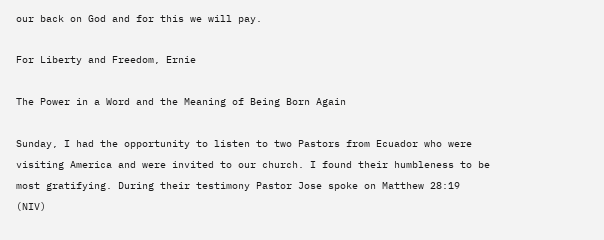our back on God and for this we will pay.

For Liberty and Freedom, Ernie

The Power in a Word and the Meaning of Being Born Again

Sunday, I had the opportunity to listen to two Pastors from Ecuador who were visiting America and were invited to our church. I found their humbleness to be most gratifying. During their testimony Pastor Jose spoke on Matthew 28:19 (NIV)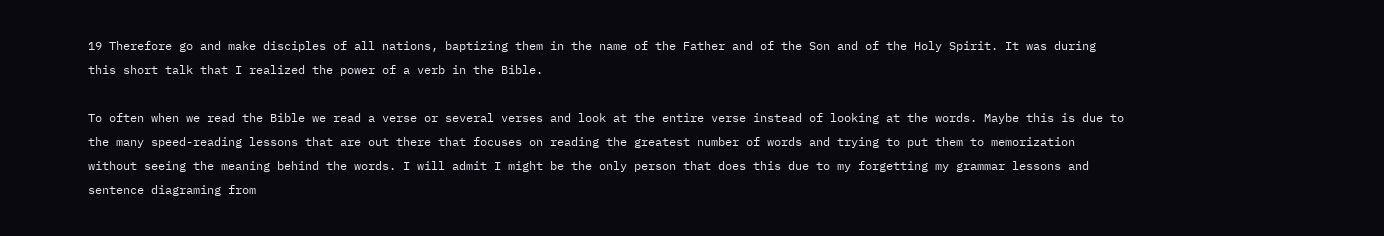19 Therefore go and make disciples of all nations, baptizing them in the name of the Father and of the Son and of the Holy Spirit. It was during this short talk that I realized the power of a verb in the Bible.

To often when we read the Bible we read a verse or several verses and look at the entire verse instead of looking at the words. Maybe this is due to the many speed-reading lessons that are out there that focuses on reading the greatest number of words and trying to put them to memorization without seeing the meaning behind the words. I will admit I might be the only person that does this due to my forgetting my grammar lessons and sentence diagraming from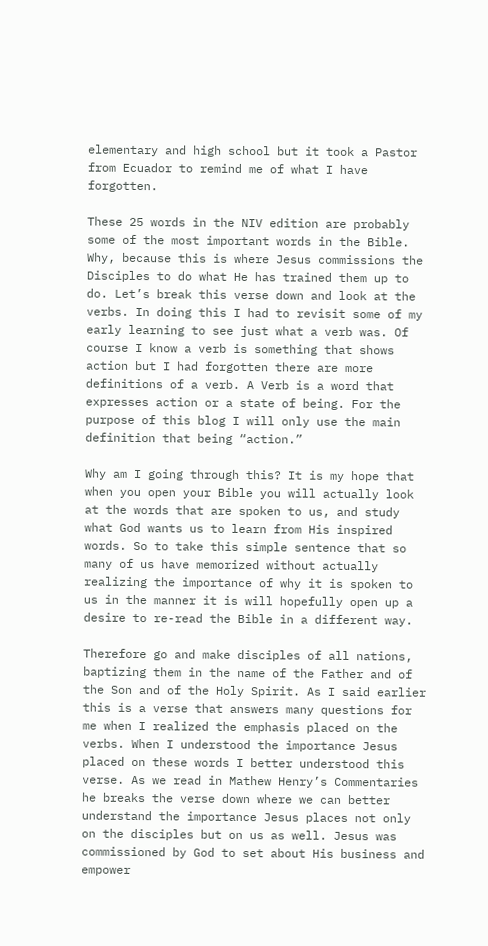elementary and high school but it took a Pastor from Ecuador to remind me of what I have forgotten.

These 25 words in the NIV edition are probably some of the most important words in the Bible. Why, because this is where Jesus commissions the Disciples to do what He has trained them up to do. Let’s break this verse down and look at the verbs. In doing this I had to revisit some of my early learning to see just what a verb was. Of course I know a verb is something that shows action but I had forgotten there are more definitions of a verb. A Verb is a word that expresses action or a state of being. For the purpose of this blog I will only use the main definition that being “action.”

Why am I going through this? It is my hope that when you open your Bible you will actually look at the words that are spoken to us, and study what God wants us to learn from His inspired words. So to take this simple sentence that so many of us have memorized without actually realizing the importance of why it is spoken to us in the manner it is will hopefully open up a desire to re-read the Bible in a different way.

Therefore go and make disciples of all nations, baptizing them in the name of the Father and of the Son and of the Holy Spirit. As I said earlier this is a verse that answers many questions for me when I realized the emphasis placed on the verbs. When I understood the importance Jesus placed on these words I better understood this verse. As we read in Mathew Henry’s Commentaries he breaks the verse down where we can better understand the importance Jesus places not only on the disciples but on us as well. Jesus was commissioned by God to set about His business and empower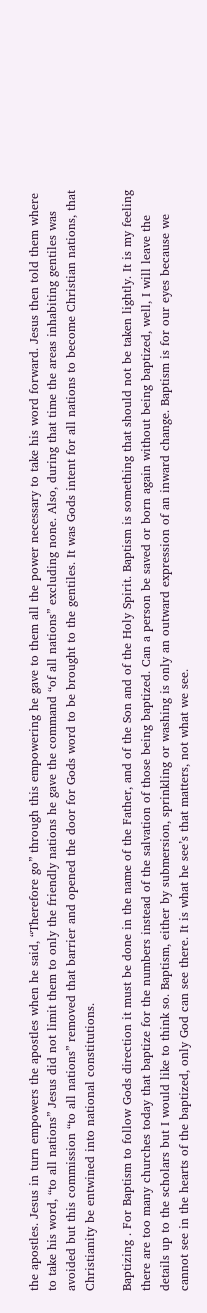the apostles. Jesus in turn empowers the apostles when he said, “Therefore go” through this empowering he gave to them all the power necessary to take his word forward. Jesus then told them where to take his word, “to all nations” Jesus did not limit them to only the friendly nations he gave the command “of all nations” excluding none. Also, during that time the areas inhabiting gentiles was avoided but this commission “to all nations” removed that barrier and opened the door for Gods word to be brought to the gentiles. It was Gods intent for all nations to become Christian nations, that Christianity be entwined into national constitutions.

Baptizing . For Baptism to follow Gods direction it must be done in the name of the Father, and of the Son and of the Holy Spirit. Baptism is something that should not be taken lightly. It is my feeling there are too many churches today that baptize for the numbers instead of the salvation of those being baptized. Can a person be saved or born again without being baptized, well, I will leave the details up to the scholars but I would like to think so. Baptism, either by submersion, sprinkling or washing is only an outward expression of an inward change. Baptism is for our eyes because we cannot see in the hearts of the baptized, only God can see there. It is what he see’s that matters, not what we see.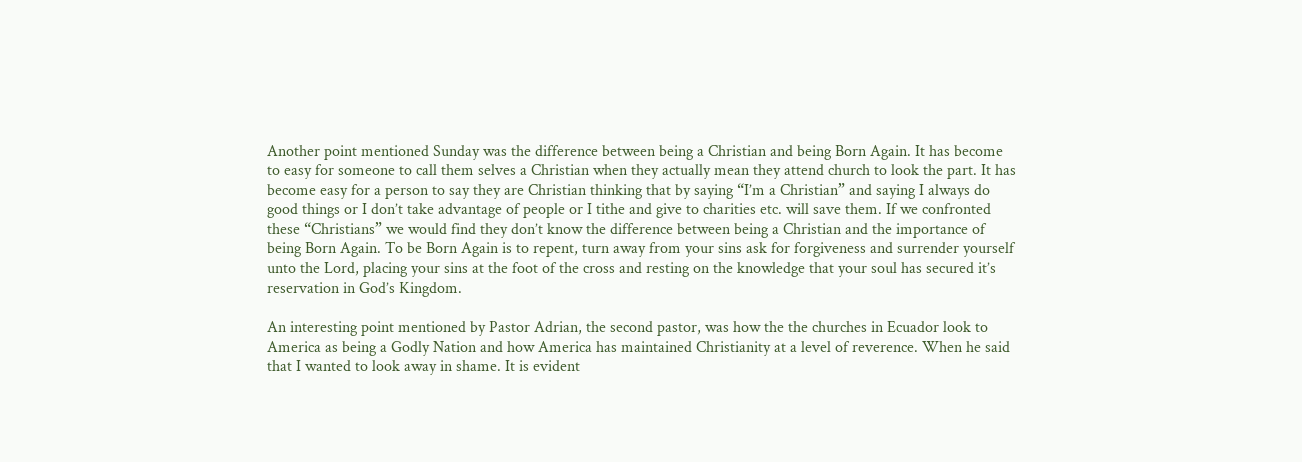Another point mentioned Sunday was the difference between being a Christian and being Born Again. It has become to easy for someone to call them selves a Christian when they actually mean they attend church to look the part. It has become easy for a person to say they are Christian thinking that by saying “I’m a Christian” and saying I always do good things or I don’t take advantage of people or I tithe and give to charities etc. will save them. If we confronted these “Christians” we would find they don’t know the difference between being a Christian and the importance of being Born Again. To be Born Again is to repent, turn away from your sins ask for forgiveness and surrender yourself unto the Lord, placing your sins at the foot of the cross and resting on the knowledge that your soul has secured it’s reservation in God’s Kingdom.

An interesting point mentioned by Pastor Adrian, the second pastor, was how the the churches in Ecuador look to America as being a Godly Nation and how America has maintained Christianity at a level of reverence. When he said that I wanted to look away in shame. It is evident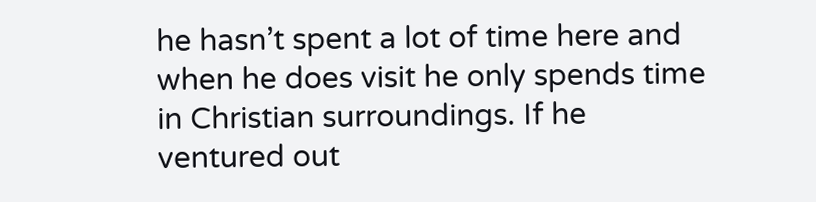he hasn’t spent a lot of time here and when he does visit he only spends time in Christian surroundings. If he ventured out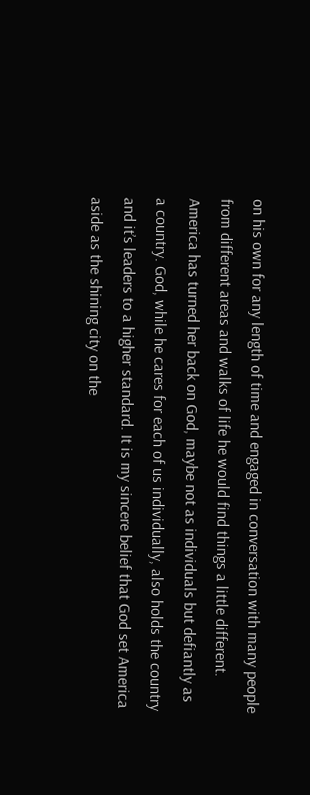on his own for any length of time and engaged in conversation with many people from different areas and walks of life he would find things a little different. America has turned her back on God, maybe not as individuals but defiantly as a country. God, while he cares for each of us individually, also holds the country and it’s leaders to a higher standard. It is my sincere belief that God set America aside as the shining city on the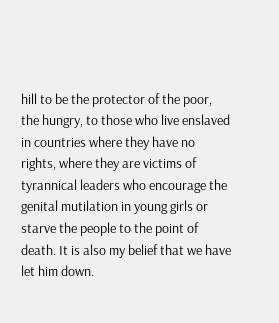hill to be the protector of the poor, the hungry, to those who live enslaved in countries where they have no rights, where they are victims of tyrannical leaders who encourage the genital mutilation in young girls or starve the people to the point of death. It is also my belief that we have let him down.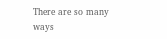There are so many ways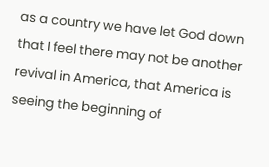as a country we have let God down that I feel there may not be another revival in America, that America is seeing the beginning of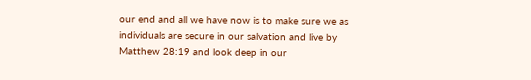our end and all we have now is to make sure we as individuals are secure in our salvation and live by Matthew 28:19 and look deep in our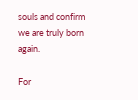souls and confirm we are truly born again.

For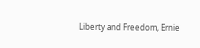Liberty and Freedom, Ernie